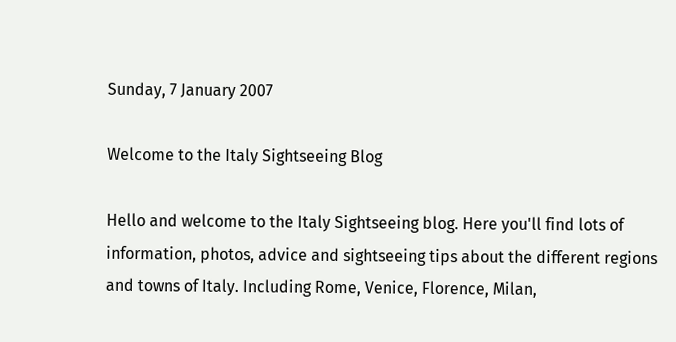Sunday, 7 January 2007

Welcome to the Italy Sightseeing Blog

Hello and welcome to the Italy Sightseeing blog. Here you'll find lots of information, photos, advice and sightseeing tips about the different regions and towns of Italy. Including Rome, Venice, Florence, Milan,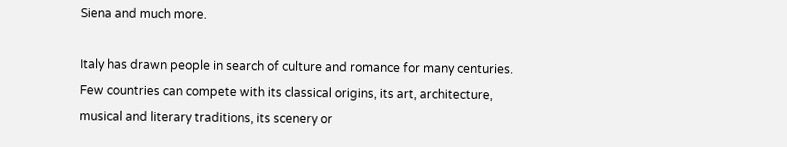Siena and much more.

Italy has drawn people in search of culture and romance for many centuries. Few countries can compete with its classical origins, its art, architecture, musical and literary traditions, its scenery or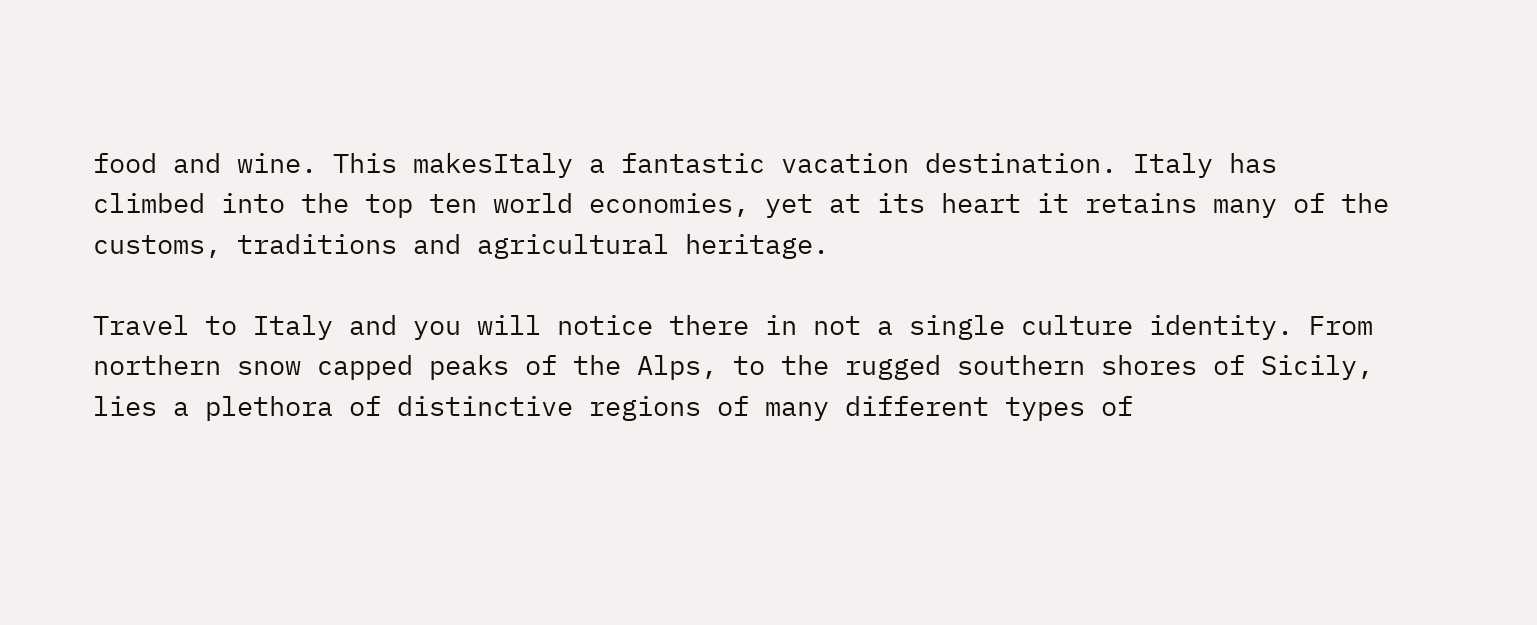food and wine. This makesItaly a fantastic vacation destination. Italy has climbed into the top ten world economies, yet at its heart it retains many of the customs, traditions and agricultural heritage.

Travel to Italy and you will notice there in not a single culture identity. From northern snow capped peaks of the Alps, to the rugged southern shores of Sicily, lies a plethora of distinctive regions of many different types of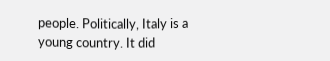people. Politically, Italy is a young country. It did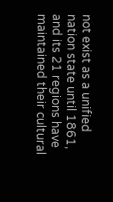not exist as a unified nation state until 1861, and its 21 regions have maintained their cultural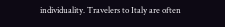individuality. Travelers to Italy are often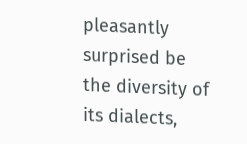pleasantly surprised be the diversity of its dialects,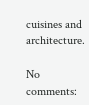cuisines and architecture.

No comments: